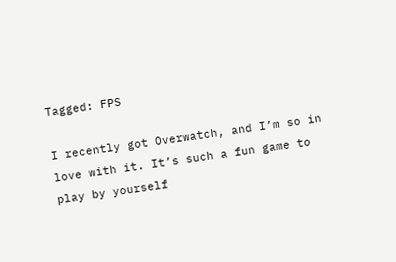Tagged: FPS

I recently got Overwatch, and I’m so in love with it. It’s such a fun game to play by yourself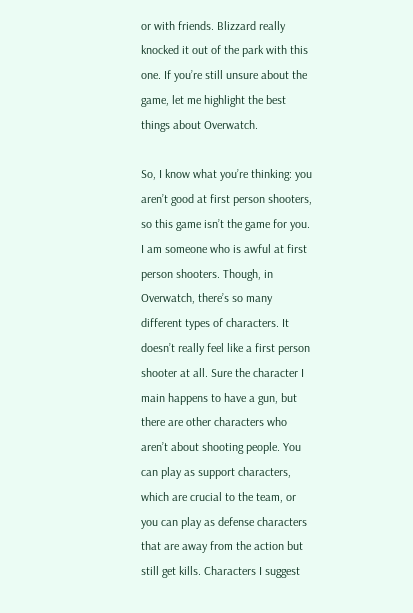or with friends. Blizzard really knocked it out of the park with this one. If you’re still unsure about the game, let me highlight the best things about Overwatch.

So, I know what you’re thinking: you aren’t good at first person shooters, so this game isn’t the game for you. I am someone who is awful at first person shooters. Though, in Overwatch, there’s so many different types of characters. It doesn’t really feel like a first person shooter at all. Sure the character I main happens to have a gun, but there are other characters who aren’t about shooting people. You can play as support characters, which are crucial to the team, or you can play as defense characters that are away from the action but still get kills. Characters I suggest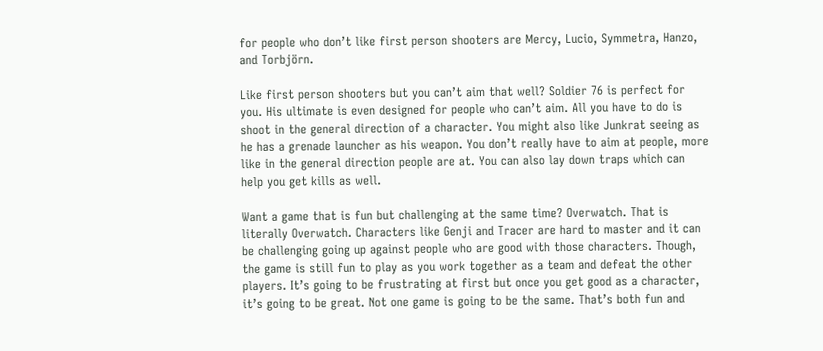for people who don’t like first person shooters are Mercy, Lucio, Symmetra, Hanzo, and Torbjörn.

Like first person shooters but you can’t aim that well? Soldier 76 is perfect for you. His ultimate is even designed for people who can’t aim. All you have to do is shoot in the general direction of a character. You might also like Junkrat seeing as he has a grenade launcher as his weapon. You don’t really have to aim at people, more like in the general direction people are at. You can also lay down traps which can help you get kills as well.

Want a game that is fun but challenging at the same time? Overwatch. That is literally Overwatch. Characters like Genji and Tracer are hard to master and it can be challenging going up against people who are good with those characters. Though, the game is still fun to play as you work together as a team and defeat the other players. It’s going to be frustrating at first but once you get good as a character, it’s going to be great. Not one game is going to be the same. That’s both fun and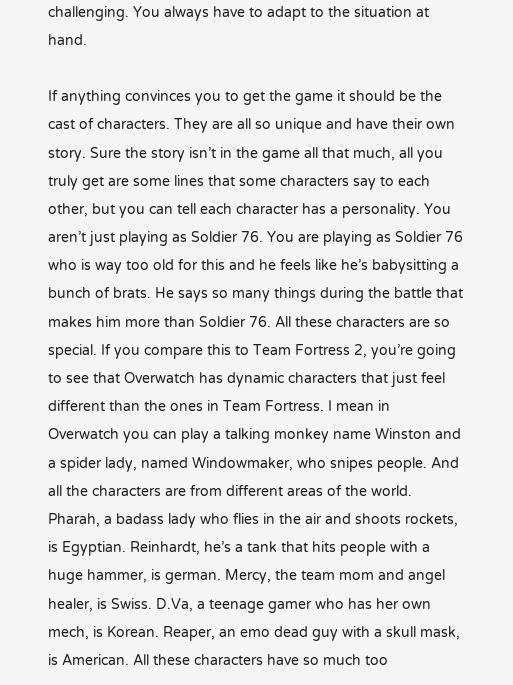challenging. You always have to adapt to the situation at hand.

If anything convinces you to get the game it should be the cast of characters. They are all so unique and have their own story. Sure the story isn’t in the game all that much, all you truly get are some lines that some characters say to each other, but you can tell each character has a personality. You aren’t just playing as Soldier 76. You are playing as Soldier 76 who is way too old for this and he feels like he’s babysitting a bunch of brats. He says so many things during the battle that makes him more than Soldier 76. All these characters are so special. If you compare this to Team Fortress 2, you’re going to see that Overwatch has dynamic characters that just feel different than the ones in Team Fortress. I mean in Overwatch you can play a talking monkey name Winston and a spider lady, named Windowmaker, who snipes people. And all the characters are from different areas of the world. Pharah, a badass lady who flies in the air and shoots rockets, is Egyptian. Reinhardt, he’s a tank that hits people with a huge hammer, is german. Mercy, the team mom and angel healer, is Swiss. D.Va, a teenage gamer who has her own mech, is Korean. Reaper, an emo dead guy with a skull mask, is American. All these characters have so much too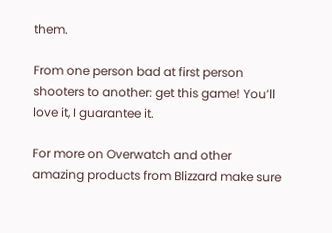them.

From one person bad at first person shooters to another: get this game! You’ll love it, I guarantee it.

For more on Overwatch and other amazing products from Blizzard make sure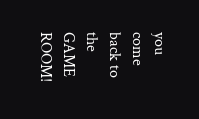you come back to the GAME ROOM!